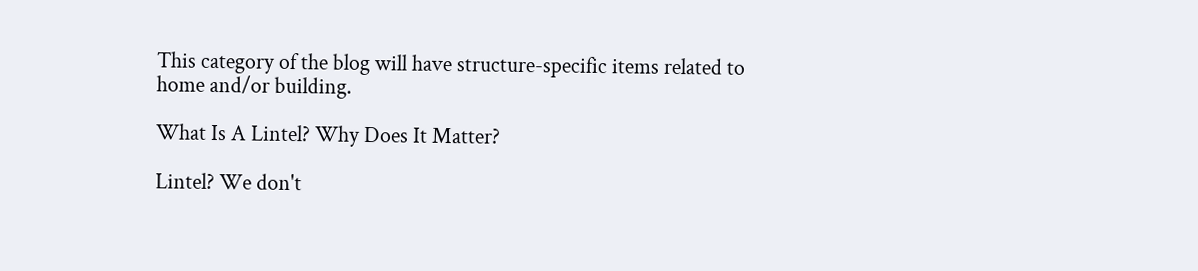This category of the blog will have structure-specific items related to home and/or building.

What Is A Lintel? Why Does It Matter?

Lintel? We don't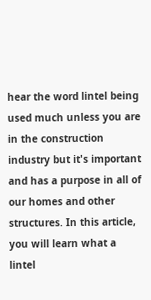hear the word lintel being used much unless you are in the construction industry but it's important and has a purpose in all of our homes and other structures. In this article, you will learn what a lintel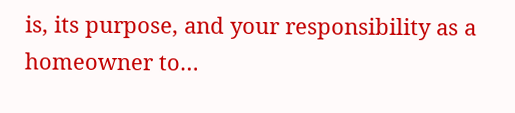is, its purpose, and your responsibility as a homeowner to…